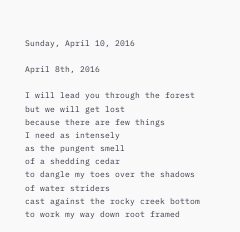Sunday, April 10, 2016

April 8th, 2016

I will lead you through the forest
but we will get lost
because there are few things
I need as intensely
as the pungent smell
of a shedding cedar
to dangle my toes over the shadows
of water striders
cast against the rocky creek bottom
to work my way down root framed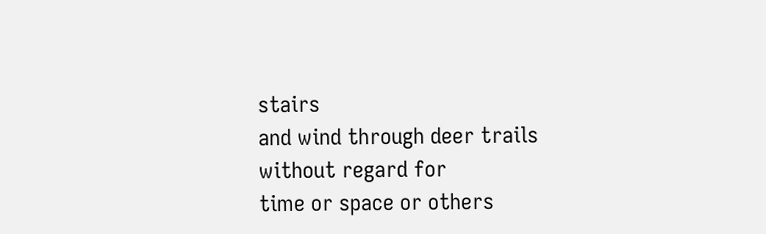stairs
and wind through deer trails
without regard for
time or space or others